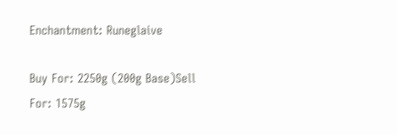Enchantment: Runeglaive

Buy For: 2250g (200g Base)Sell For: 1575g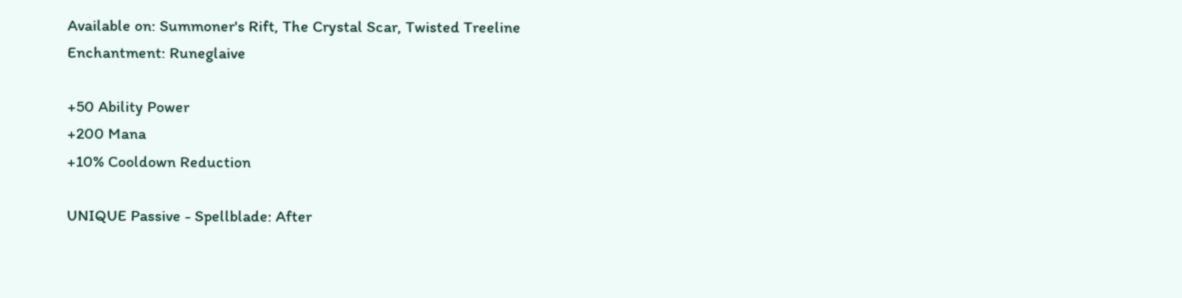Available on: Summoner's Rift, The Crystal Scar, Twisted Treeline
Enchantment: Runeglaive

+50 Ability Power
+200 Mana
+10% Cooldown Reduction

UNIQUE Passive - Spellblade: After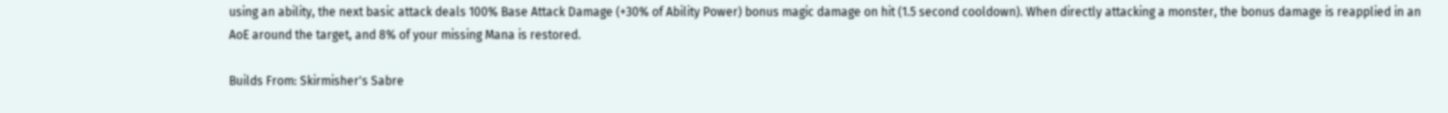using an ability, the next basic attack deals 100% Base Attack Damage (+30% of Ability Power) bonus magic damage on hit (1.5 second cooldown). When directly attacking a monster, the bonus damage is reapplied in an AoE around the target, and 8% of your missing Mana is restored.

Builds From: Skirmisher's Sabre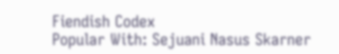Fiendish Codex
Popular With: Sejuani Nasus Skarner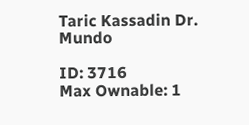Taric Kassadin Dr. Mundo

ID: 3716
Max Ownable: 1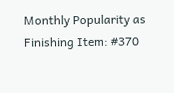Monthly Popularity as Finishing Item: #370